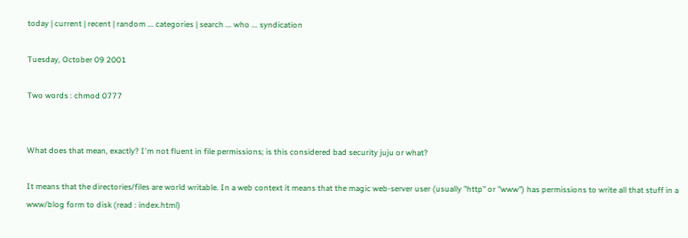today | current | recent | random ... categories | search ... who ... syndication

Tuesday, October 09 2001

Two words : chmod 0777


What does that mean, exactly? I'm not fluent in file permissions; is this considered bad security juju or what?

It means that the directories/files are world writable. In a web context it means that the magic web-server user (usually "http" or "www") has permissions to write all that stuff in a www/blog form to disk (read : index.html)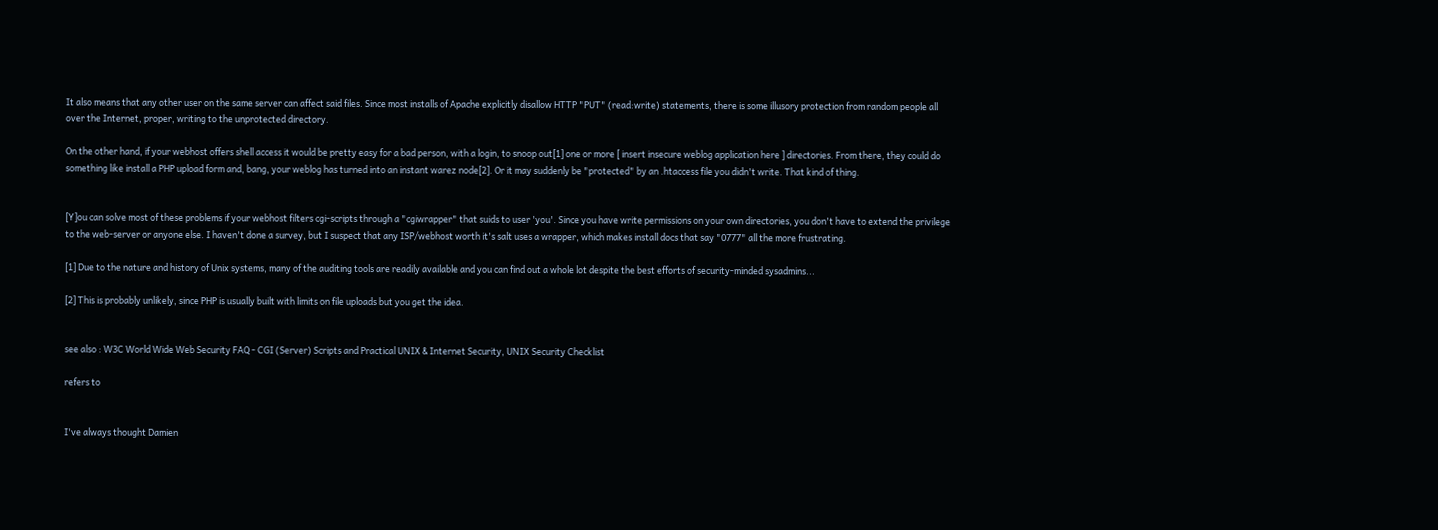It also means that any other user on the same server can affect said files. Since most installs of Apache explicitly disallow HTTP "PUT" (read:write) statements, there is some illusory protection from random people all over the Internet, proper, writing to the unprotected directory.

On the other hand, if your webhost offers shell access it would be pretty easy for a bad person, with a login, to snoop out[1] one or more [ insert insecure weblog application here ] directories. From there, they could do something like install a PHP upload form and, bang, your weblog has turned into an instant warez node[2]. Or it may suddenly be "protected" by an .htaccess file you didn't write. That kind of thing.


[Y]ou can solve most of these problems if your webhost filters cgi-scripts through a "cgiwrapper" that suids to user 'you'. Since you have write permissions on your own directories, you don't have to extend the privilege to the web-server or anyone else. I haven't done a survey, but I suspect that any ISP/webhost worth it's salt uses a wrapper, which makes install docs that say "0777" all the more frustrating.

[1] Due to the nature and history of Unix systems, many of the auditing tools are readily available and you can find out a whole lot despite the best efforts of security-minded sysadmins...

[2] This is probably unlikely, since PHP is usually built with limits on file uploads but you get the idea.


see also : W3C World Wide Web Security FAQ - CGI (Server) Scripts and Practical UNIX & Internet Security, UNIX Security Checklist

refers to


I've always thought Damien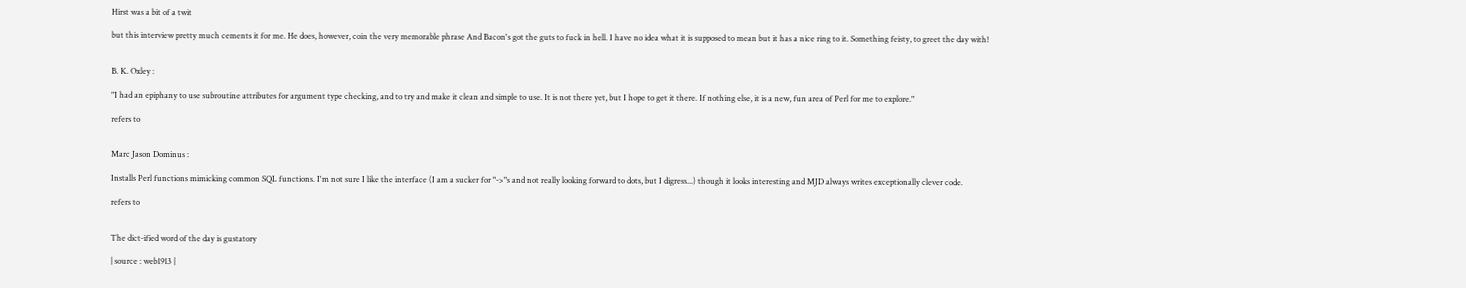Hirst was a bit of a twit

but this interview pretty much cements it for me. He does, however, coin the very memorable phrase And Bacon's got the guts to fuck in hell. I have no idea what it is supposed to mean but it has a nice ring to it. Something feisty, to greet the day with!


B. K. Oxley :

"I had an epiphany to use subroutine attributes for argument type checking, and to try and make it clean and simple to use. It is not there yet, but I hope to get it there. If nothing else, it is a new, fun area of Perl for me to explore."

refers to


Marc Jason Dominus :

Installs Perl functions mimicking common SQL functions. I'm not sure I like the interface (I am a sucker for "->"s and not really looking forward to dots, but I digress...) though it looks interesting and MJD always writes exceptionally clever code.

refers to


The dict-ified word of the day is gustatory

| source : web1913 |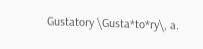Gustatory \Gusta*to*ry\, a.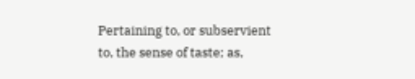Pertaining to, or subservient to, the sense of taste; as,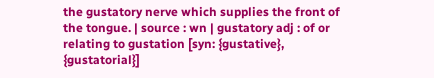the gustatory nerve which supplies the front of the tongue. | source : wn | gustatory adj : of or relating to gustation [syn: {gustative}, {gustatorial}]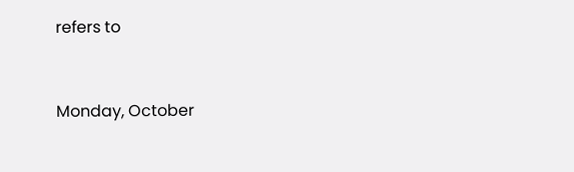refers to


Monday, October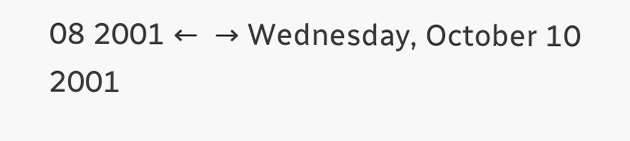08 2001 ←  → Wednesday, October 10 2001